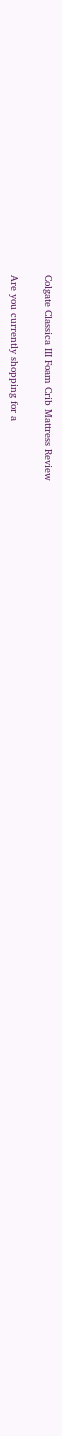Colgate Classica III Foam Crib Mattress Review

Are you currently shopping for a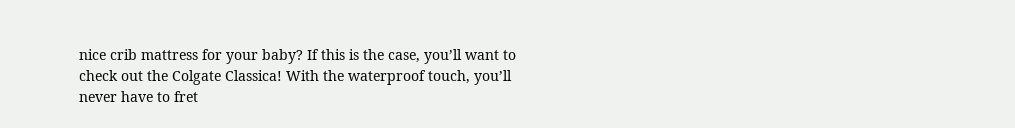nice crib mattress for your baby? If this is the case, you’ll want to check out the Colgate Classica! With the waterproof touch, you’ll never have to fret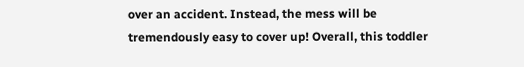over an accident. Instead, the mess will be tremendously easy to cover up! Overall, this toddler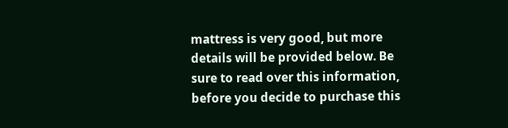mattress is very good, but more details will be provided below. Be sure to read over this information, before you decide to purchase this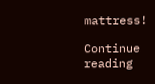mattress!

Continue reading